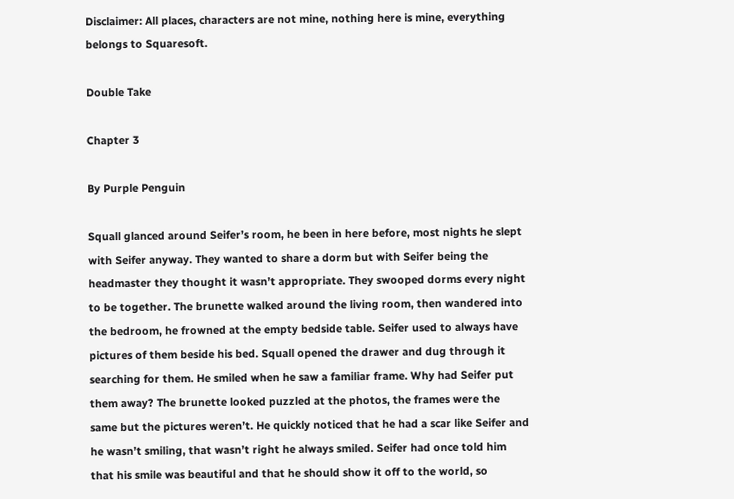Disclaimer: All places, characters are not mine, nothing here is mine, everything belongs to Squaresoft.

Double Take

Chapter 3

By Purple Penguin

Squall glanced around Seifer’s room, he been in here before, most nights he slept with Seifer anyway. They wanted to share a dorm but with Seifer being the headmaster they thought it wasn’t appropriate. They swooped dorms every night to be together. The brunette walked around the living room, then wandered into the bedroom, he frowned at the empty bedside table. Seifer used to always have pictures of them beside his bed. Squall opened the drawer and dug through it searching for them. He smiled when he saw a familiar frame. Why had Seifer put them away? The brunette looked puzzled at the photos, the frames were the same but the pictures weren’t. He quickly noticed that he had a scar like Seifer and he wasn’t smiling, that wasn’t right he always smiled. Seifer had once told him that his smile was beautiful and that he should show it off to the world, so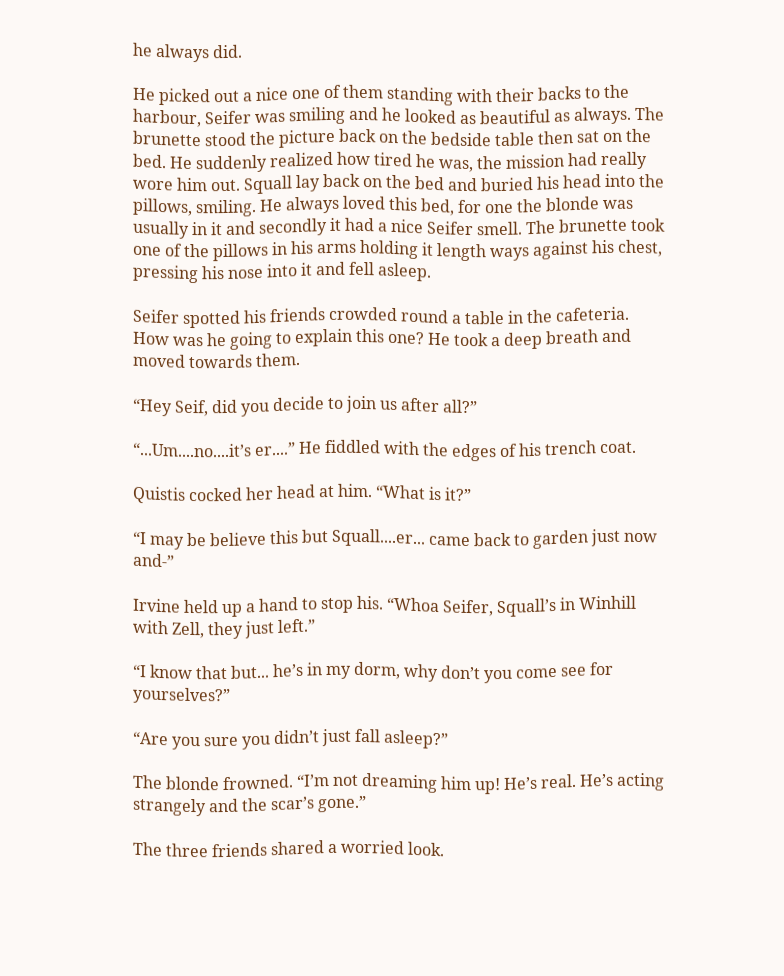he always did.

He picked out a nice one of them standing with their backs to the harbour, Seifer was smiling and he looked as beautiful as always. The brunette stood the picture back on the bedside table then sat on the bed. He suddenly realized how tired he was, the mission had really wore him out. Squall lay back on the bed and buried his head into the pillows, smiling. He always loved this bed, for one the blonde was usually in it and secondly it had a nice Seifer smell. The brunette took one of the pillows in his arms holding it length ways against his chest, pressing his nose into it and fell asleep.

Seifer spotted his friends crowded round a table in the cafeteria. How was he going to explain this one? He took a deep breath and moved towards them.

“Hey Seif, did you decide to join us after all?”

“...Um....no....it’s er....” He fiddled with the edges of his trench coat.

Quistis cocked her head at him. “What is it?”

“I may be believe this but Squall....er... came back to garden just now and-”

Irvine held up a hand to stop his. “Whoa Seifer, Squall’s in Winhill with Zell, they just left.”

“I know that but... he’s in my dorm, why don’t you come see for yourselves?”

“Are you sure you didn’t just fall asleep?”

The blonde frowned. “I’m not dreaming him up! He’s real. He’s acting strangely and the scar’s gone.”

The three friends shared a worried look.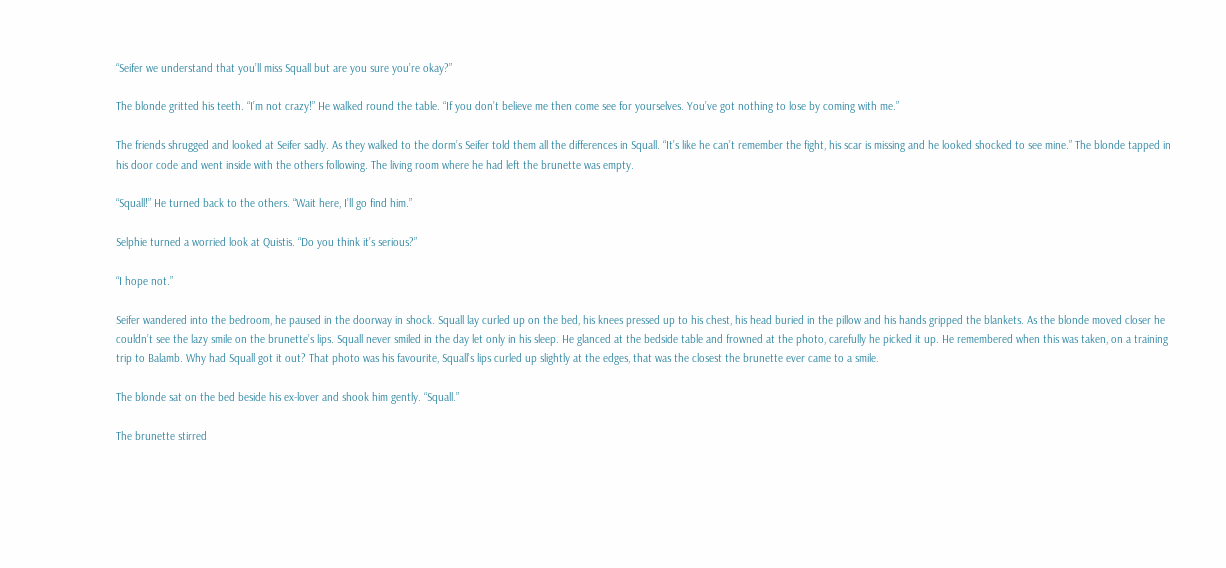“Seifer we understand that you’ll miss Squall but are you sure you’re okay?”

The blonde gritted his teeth. “I’m not crazy!” He walked round the table. “If you don’t believe me then come see for yourselves. You’ve got nothing to lose by coming with me.”

The friends shrugged and looked at Seifer sadly. As they walked to the dorm’s Seifer told them all the differences in Squall. “It’s like he can’t remember the fight, his scar is missing and he looked shocked to see mine.” The blonde tapped in his door code and went inside with the others following. The living room where he had left the brunette was empty.

“Squall!” He turned back to the others. “Wait here, I’ll go find him.”

Selphie turned a worried look at Quistis. “Do you think it’s serious?”

“I hope not.”

Seifer wandered into the bedroom, he paused in the doorway in shock. Squall lay curled up on the bed, his knees pressed up to his chest, his head buried in the pillow and his hands gripped the blankets. As the blonde moved closer he couldn’t see the lazy smile on the brunette’s lips. Squall never smiled in the day let only in his sleep. He glanced at the bedside table and frowned at the photo, carefully he picked it up. He remembered when this was taken, on a training trip to Balamb. Why had Squall got it out? That photo was his favourite, Squall’s lips curled up slightly at the edges, that was the closest the brunette ever came to a smile.

The blonde sat on the bed beside his ex-lover and shook him gently. “Squall.”

The brunette stirred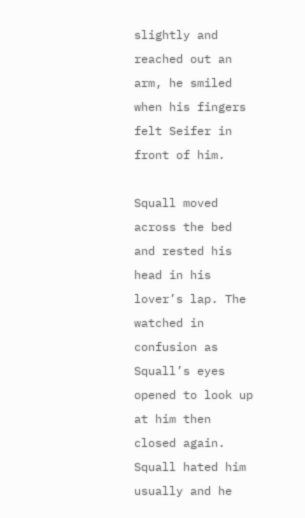slightly and reached out an arm, he smiled when his fingers felt Seifer in front of him.

Squall moved across the bed and rested his head in his lover’s lap. The watched in confusion as Squall’s eyes opened to look up at him then closed again. Squall hated him usually and he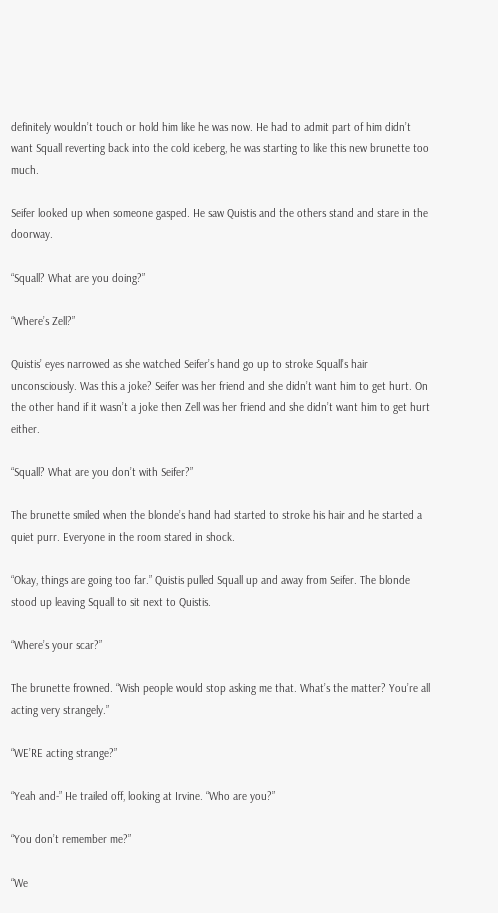definitely wouldn’t touch or hold him like he was now. He had to admit part of him didn’t want Squall reverting back into the cold iceberg, he was starting to like this new brunette too much.

Seifer looked up when someone gasped. He saw Quistis and the others stand and stare in the doorway.

“Squall? What are you doing?”

“Where’s Zell?”

Quistis’ eyes narrowed as she watched Seifer’s hand go up to stroke Squall’s hair unconsciously. Was this a joke? Seifer was her friend and she didn’t want him to get hurt. On the other hand if it wasn’t a joke then Zell was her friend and she didn’t want him to get hurt either.

“Squall? What are you don’t with Seifer?”

The brunette smiled when the blonde’s hand had started to stroke his hair and he started a quiet purr. Everyone in the room stared in shock.

“Okay, things are going too far.” Quistis pulled Squall up and away from Seifer. The blonde stood up leaving Squall to sit next to Quistis.

“Where’s your scar?”

The brunette frowned. “Wish people would stop asking me that. What’s the matter? You’re all acting very strangely.”

“WE’RE acting strange?”

“Yeah and-” He trailed off, looking at Irvine. “Who are you?”

“You don’t remember me?”

“We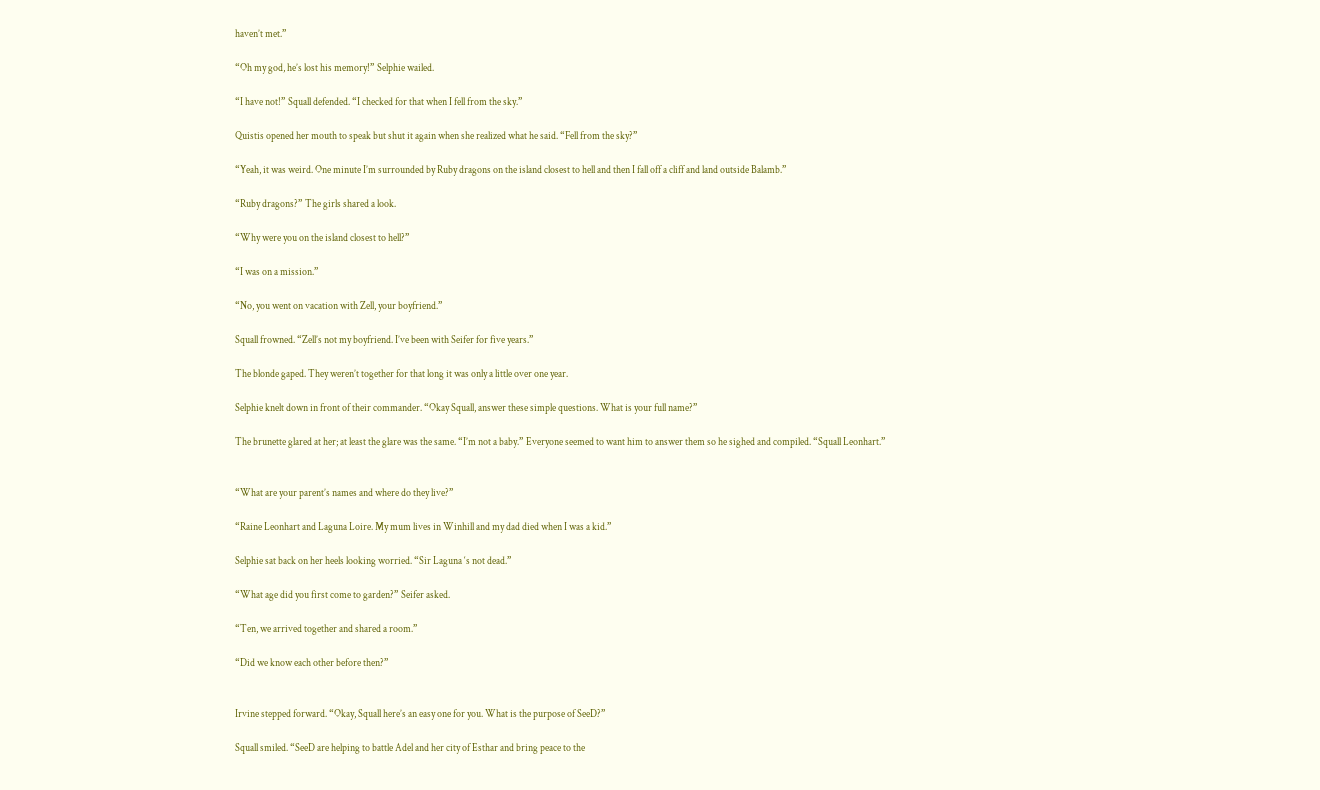haven’t met.”

“Oh my god, he’s lost his memory!” Selphie wailed.

“I have not!” Squall defended. “I checked for that when I fell from the sky.”

Quistis opened her mouth to speak but shut it again when she realized what he said. “Fell from the sky?”

“Yeah, it was weird. One minute I’m surrounded by Ruby dragons on the island closest to hell and then I fall off a cliff and land outside Balamb.”

“Ruby dragons?” The girls shared a look.

“Why were you on the island closest to hell?”

“I was on a mission.”

“No, you went on vacation with Zell, your boyfriend.”

Squall frowned. “Zell’s not my boyfriend. I’ve been with Seifer for five years.”

The blonde gaped. They weren’t together for that long it was only a little over one year.

Selphie knelt down in front of their commander. “Okay Squall, answer these simple questions. What is your full name?”

The brunette glared at her; at least the glare was the same. “I’m not a baby.” Everyone seemed to want him to answer them so he sighed and compiled. “Squall Leonhart.”


“What are your parent’s names and where do they live?”

“Raine Leonhart and Laguna Loire. My mum lives in Winhill and my dad died when I was a kid.”

Selphie sat back on her heels looking worried. “Sir Laguna ‘s not dead.”

“What age did you first come to garden?” Seifer asked.

“Ten, we arrived together and shared a room.”

“Did we know each other before then?”


Irvine stepped forward. “Okay, Squall here’s an easy one for you. What is the purpose of SeeD?”

Squall smiled. “SeeD are helping to battle Adel and her city of Esthar and bring peace to the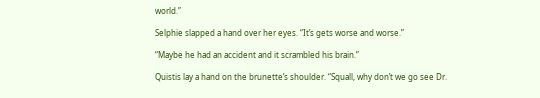world.”

Selphie slapped a hand over her eyes. “It’s gets worse and worse.”

“Maybe he had an accident and it scrambled his brain.”

Quistis lay a hand on the brunette’s shoulder. “Squall, why don’t we go see Dr.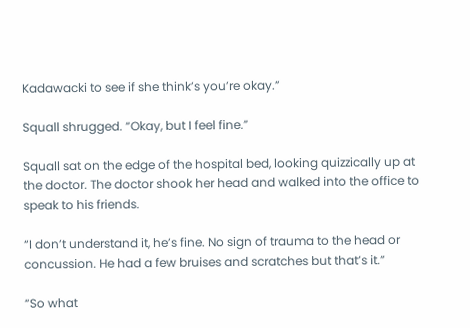Kadawacki to see if she think’s you’re okay.”

Squall shrugged. “Okay, but I feel fine.”

Squall sat on the edge of the hospital bed, looking quizzically up at the doctor. The doctor shook her head and walked into the office to speak to his friends.

“I don’t understand it, he’s fine. No sign of trauma to the head or concussion. He had a few bruises and scratches but that’s it.”

“So what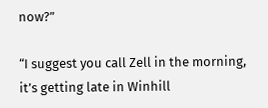now?”

“I suggest you call Zell in the morning, it’s getting late in Winhill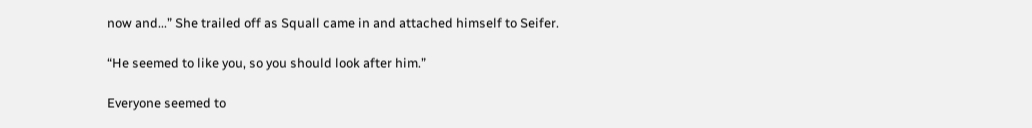now and...” She trailed off as Squall came in and attached himself to Seifer.

“He seemed to like you, so you should look after him.”

Everyone seemed to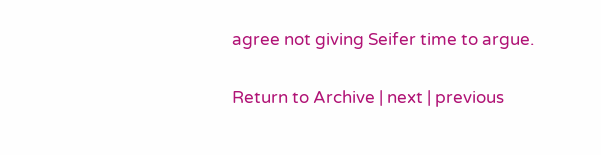agree not giving Seifer time to argue.

Return to Archive | next | previous